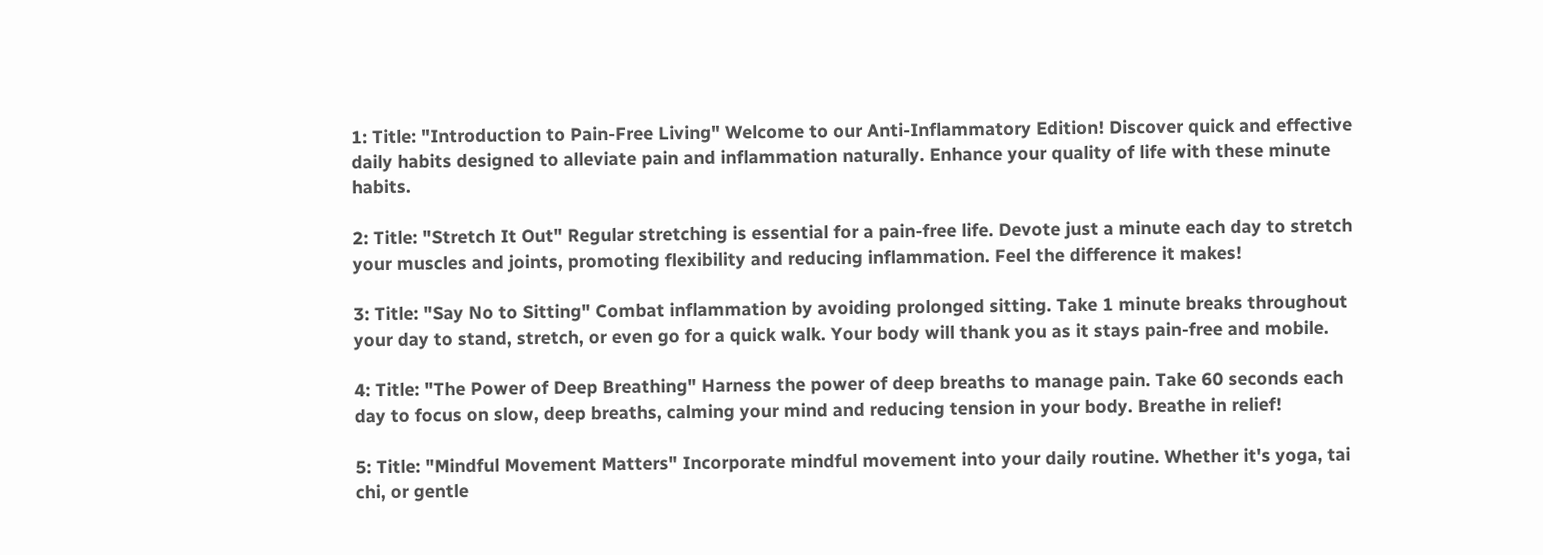1: Title: "Introduction to Pain-Free Living" Welcome to our Anti-Inflammatory Edition! Discover quick and effective daily habits designed to alleviate pain and inflammation naturally. Enhance your quality of life with these minute habits.

2: Title: "Stretch It Out" Regular stretching is essential for a pain-free life. Devote just a minute each day to stretch your muscles and joints, promoting flexibility and reducing inflammation. Feel the difference it makes!

3: Title: "Say No to Sitting" Combat inflammation by avoiding prolonged sitting. Take 1 minute breaks throughout your day to stand, stretch, or even go for a quick walk. Your body will thank you as it stays pain-free and mobile.

4: Title: "The Power of Deep Breathing" Harness the power of deep breaths to manage pain. Take 60 seconds each day to focus on slow, deep breaths, calming your mind and reducing tension in your body. Breathe in relief!

5: Title: "Mindful Movement Matters" Incorporate mindful movement into your daily routine. Whether it's yoga, tai chi, or gentle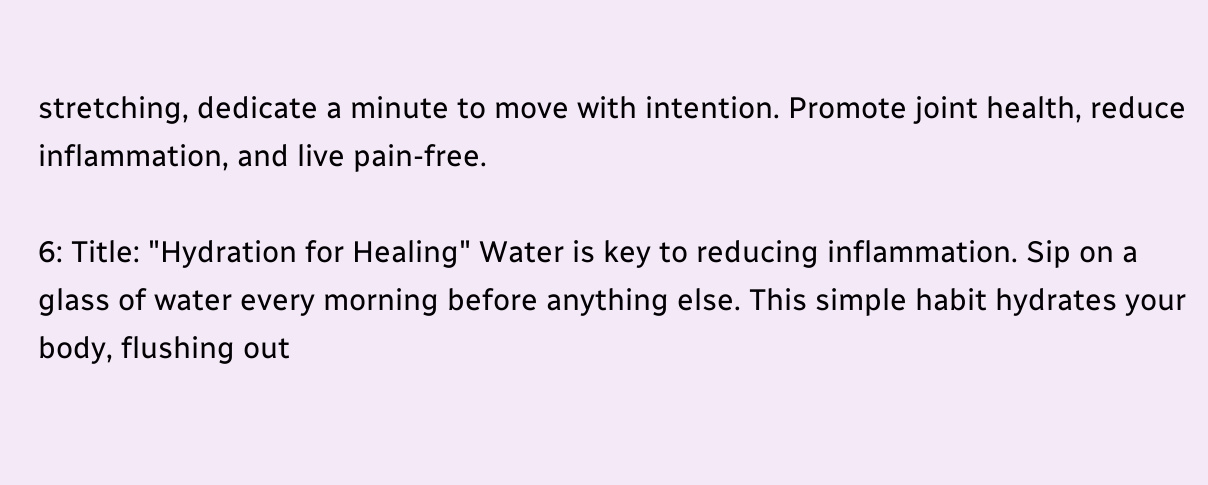stretching, dedicate a minute to move with intention. Promote joint health, reduce inflammation, and live pain-free.

6: Title: "Hydration for Healing" Water is key to reducing inflammation. Sip on a glass of water every morning before anything else. This simple habit hydrates your body, flushing out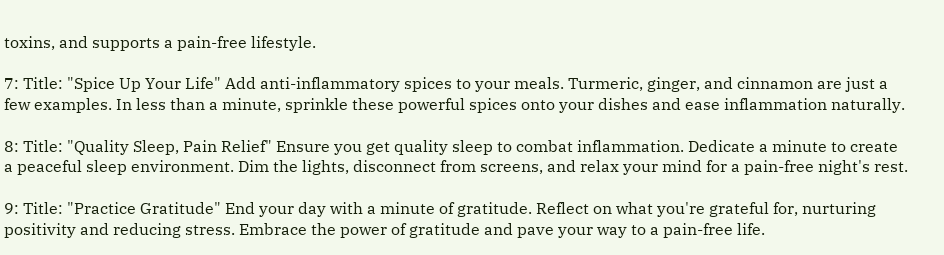toxins, and supports a pain-free lifestyle.

7: Title: "Spice Up Your Life" Add anti-inflammatory spices to your meals. Turmeric, ginger, and cinnamon are just a few examples. In less than a minute, sprinkle these powerful spices onto your dishes and ease inflammation naturally.

8: Title: "Quality Sleep, Pain Relief" Ensure you get quality sleep to combat inflammation. Dedicate a minute to create a peaceful sleep environment. Dim the lights, disconnect from screens, and relax your mind for a pain-free night's rest.

9: Title: "Practice Gratitude" End your day with a minute of gratitude. Reflect on what you're grateful for, nurturing positivity and reducing stress. Embrace the power of gratitude and pave your way to a pain-free life.